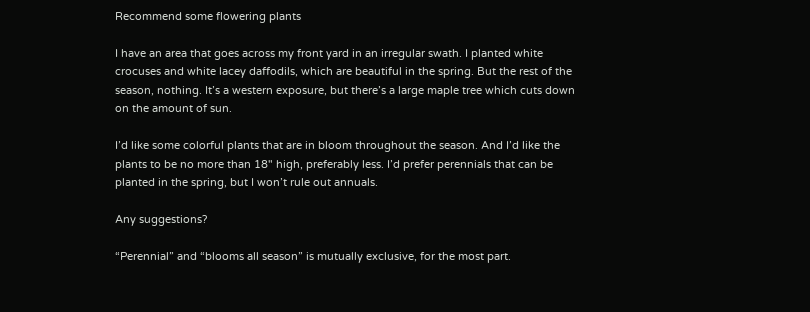Recommend some flowering plants

I have an area that goes across my front yard in an irregular swath. I planted white crocuses and white lacey daffodils, which are beautiful in the spring. But the rest of the season, nothing. It’s a western exposure, but there’s a large maple tree which cuts down on the amount of sun.

I’d like some colorful plants that are in bloom throughout the season. And I’d like the plants to be no more than 18" high, preferably less. I’d prefer perennials that can be planted in the spring, but I won’t rule out annuals.

Any suggestions?

“Perennial” and “blooms all season” is mutually exclusive, for the most part.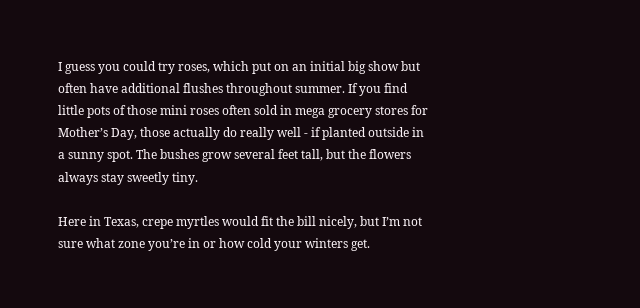I guess you could try roses, which put on an initial big show but often have additional flushes throughout summer. If you find little pots of those mini roses often sold in mega grocery stores for Mother’s Day, those actually do really well - if planted outside in a sunny spot. The bushes grow several feet tall, but the flowers always stay sweetly tiny.

Here in Texas, crepe myrtles would fit the bill nicely, but I’m not sure what zone you’re in or how cold your winters get.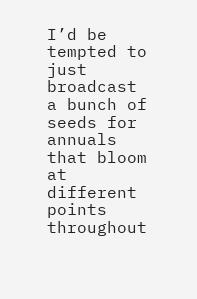I’d be tempted to just broadcast a bunch of seeds for annuals that bloom at different points throughout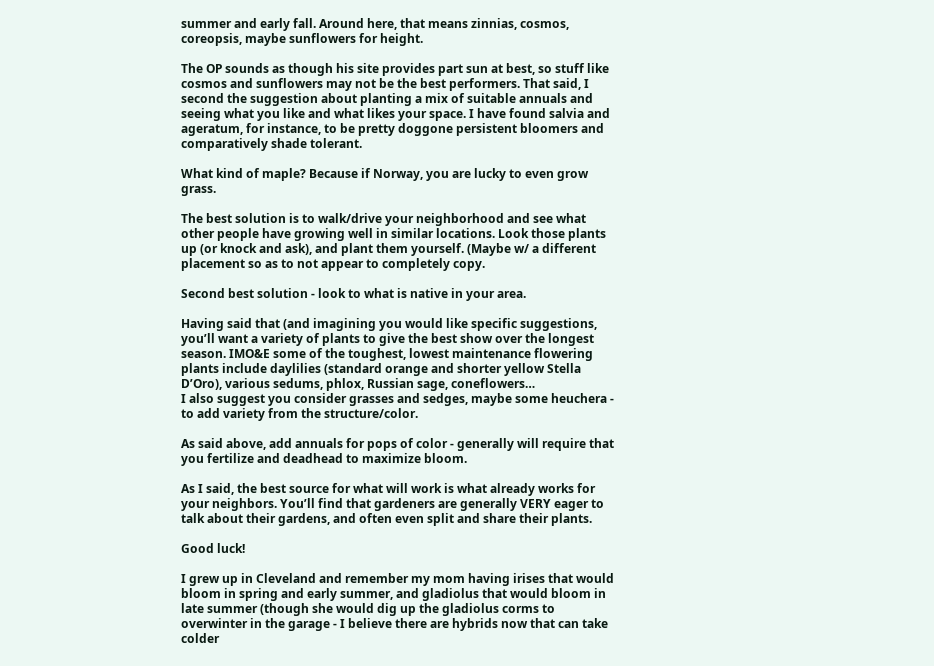summer and early fall. Around here, that means zinnias, cosmos, coreopsis, maybe sunflowers for height.

The OP sounds as though his site provides part sun at best, so stuff like cosmos and sunflowers may not be the best performers. That said, I second the suggestion about planting a mix of suitable annuals and seeing what you like and what likes your space. I have found salvia and ageratum, for instance, to be pretty doggone persistent bloomers and comparatively shade tolerant.

What kind of maple? Because if Norway, you are lucky to even grow grass.

The best solution is to walk/drive your neighborhood and see what other people have growing well in similar locations. Look those plants up (or knock and ask), and plant them yourself. (Maybe w/ a different placement so as to not appear to completely copy.

Second best solution - look to what is native in your area.

Having said that (and imagining you would like specific suggestions, you’ll want a variety of plants to give the best show over the longest season. IMO&E some of the toughest, lowest maintenance flowering plants include daylilies (standard orange and shorter yellow Stella D’Oro), various sedums, phlox, Russian sage, coneflowers…
I also suggest you consider grasses and sedges, maybe some heuchera - to add variety from the structure/color.

As said above, add annuals for pops of color - generally will require that you fertilize and deadhead to maximize bloom.

As I said, the best source for what will work is what already works for your neighbors. You’ll find that gardeners are generally VERY eager to talk about their gardens, and often even split and share their plants.

Good luck!

I grew up in Cleveland and remember my mom having irises that would bloom in spring and early summer, and gladiolus that would bloom in late summer (though she would dig up the gladiolus corms to overwinter in the garage - I believe there are hybrids now that can take colder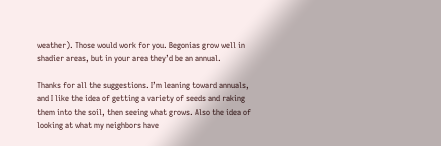weather). Those would work for you. Begonias grow well in shadier areas, but in your area they’d be an annual.

Thanks for all the suggestions. I’m leaning toward annuals, and I like the idea of getting a variety of seeds and raking them into the soil, then seeing what grows. Also the idea of looking at what my neighbors have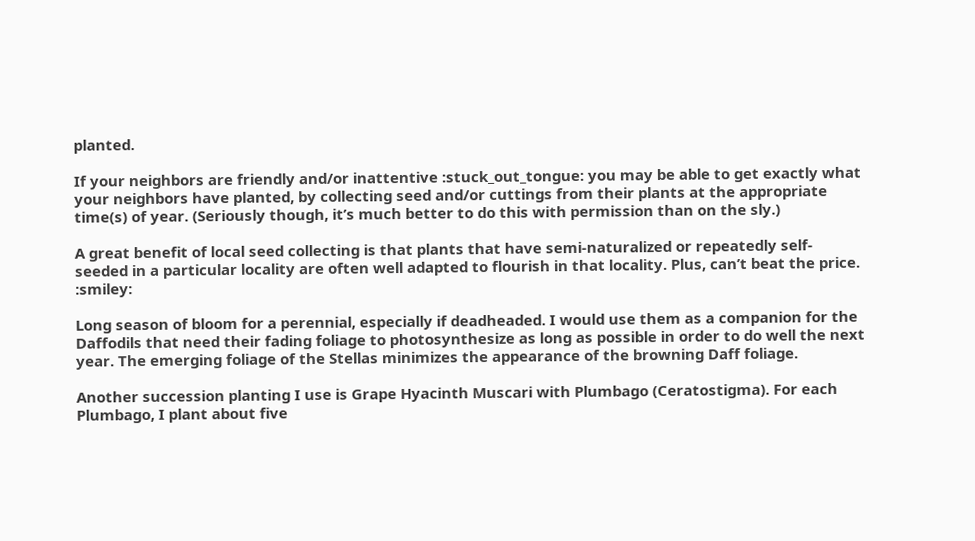planted.

If your neighbors are friendly and/or inattentive :stuck_out_tongue: you may be able to get exactly what your neighbors have planted, by collecting seed and/or cuttings from their plants at the appropriate time(s) of year. (Seriously though, it’s much better to do this with permission than on the sly.)

A great benefit of local seed collecting is that plants that have semi-naturalized or repeatedly self-seeded in a particular locality are often well adapted to flourish in that locality. Plus, can’t beat the price. :smiley:

Long season of bloom for a perennial, especially if deadheaded. I would use them as a companion for the Daffodils that need their fading foliage to photosynthesize as long as possible in order to do well the next year. The emerging foliage of the Stellas minimizes the appearance of the browning Daff foliage.

Another succession planting I use is Grape Hyacinth Muscari with Plumbago (Ceratostigma). For each Plumbago, I plant about five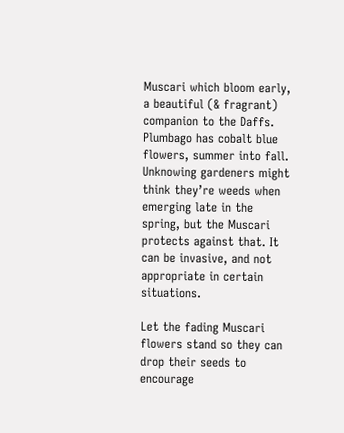Muscari which bloom early, a beautiful (& fragrant) companion to the Daffs. Plumbago has cobalt blue flowers, summer into fall. Unknowing gardeners might think they’re weeds when emerging late in the spring, but the Muscari protects against that. It can be invasive, and not appropriate in certain situations.

Let the fading Muscari flowers stand so they can drop their seeds to encourage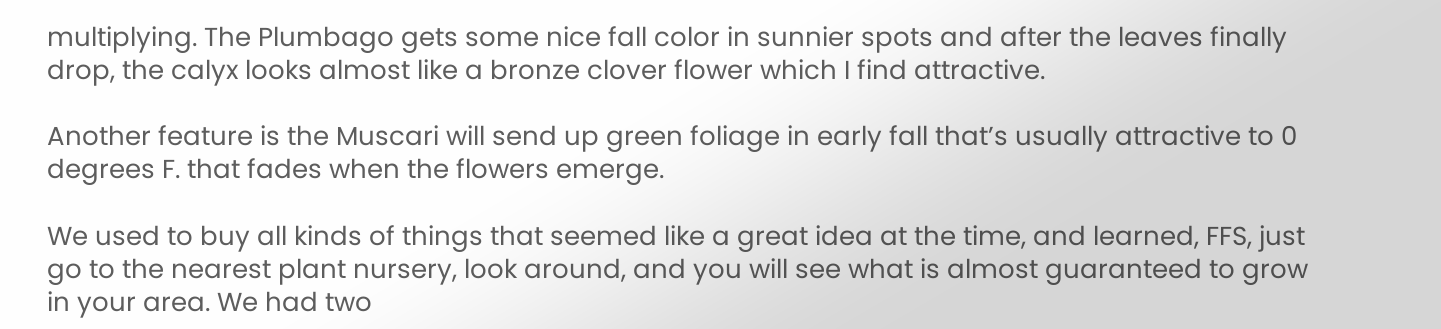multiplying. The Plumbago gets some nice fall color in sunnier spots and after the leaves finally drop, the calyx looks almost like a bronze clover flower which I find attractive.

Another feature is the Muscari will send up green foliage in early fall that’s usually attractive to 0 degrees F. that fades when the flowers emerge.

We used to buy all kinds of things that seemed like a great idea at the time, and learned, FFS, just go to the nearest plant nursery, look around, and you will see what is almost guaranteed to grow in your area. We had two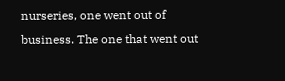nurseries, one went out of business. The one that went out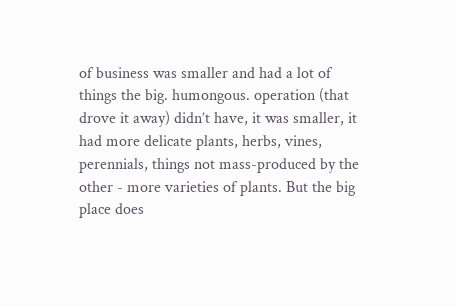of business was smaller and had a lot of things the big. humongous. operation (that drove it away) didn’t have, it was smaller, it had more delicate plants, herbs, vines, perennials, things not mass-produced by the other - more varieties of plants. But the big place does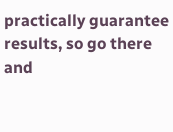practically guarantee results, so go there and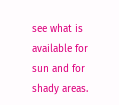see what is available for sun and for shady areas.